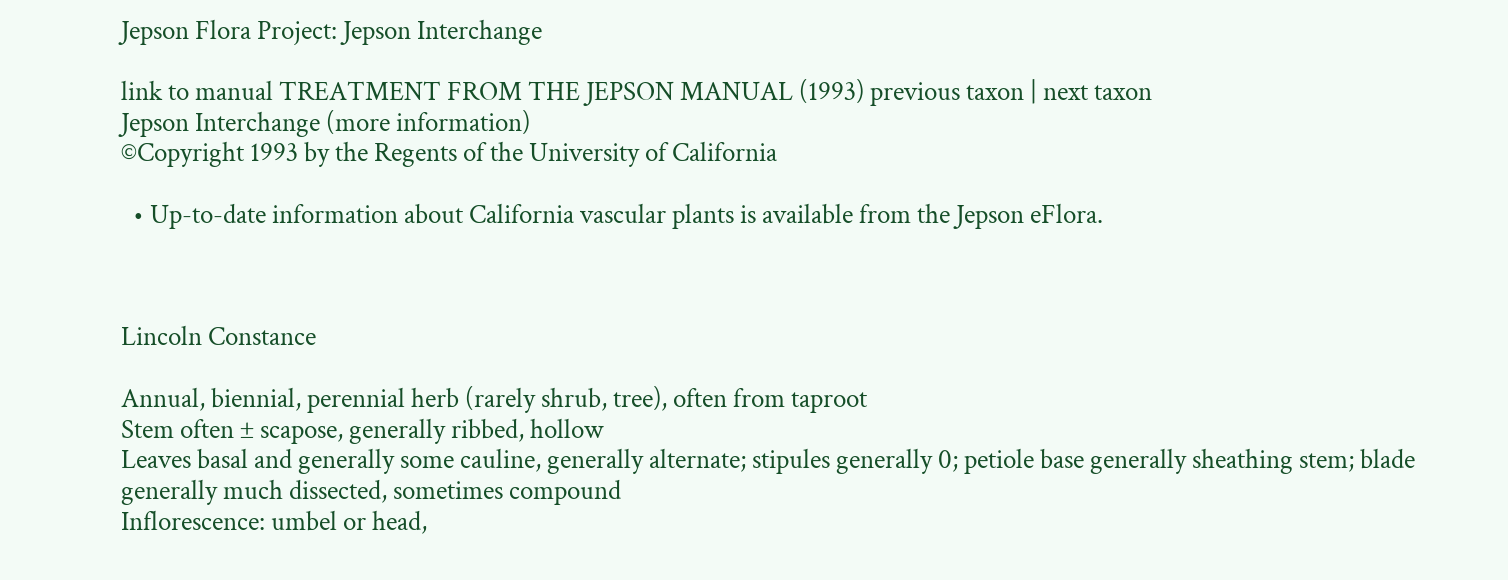Jepson Flora Project: Jepson Interchange

link to manual TREATMENT FROM THE JEPSON MANUAL (1993) previous taxon | next taxon
Jepson Interchange (more information)
©Copyright 1993 by the Regents of the University of California

  • Up-to-date information about California vascular plants is available from the Jepson eFlora.



Lincoln Constance

Annual, biennial, perennial herb (rarely shrub, tree), often from taproot
Stem often ± scapose, generally ribbed, hollow
Leaves basal and generally some cauline, generally alternate; stipules generally 0; petiole base generally sheathing stem; blade generally much dissected, sometimes compound
Inflorescence: umbel or head,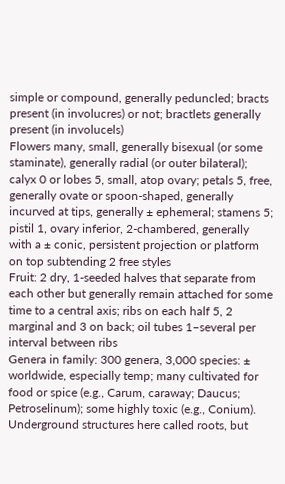simple or compound, generally peduncled; bracts present (in involucres) or not; bractlets generally present (in involucels)
Flowers many, small, generally bisexual (or some staminate), generally radial (or outer bilateral); calyx 0 or lobes 5, small, atop ovary; petals 5, free, generally ovate or spoon-shaped, generally incurved at tips, generally ± ephemeral; stamens 5; pistil 1, ovary inferior, 2-chambered, generally with a ± conic, persistent projection or platform on top subtending 2 free styles
Fruit: 2 dry, 1-seeded halves that separate from each other but generally remain attached for some time to a central axis; ribs on each half 5, 2 marginal and 3 on back; oil tubes 1–several per interval between ribs
Genera in family: 300 genera, 3,000 species: ± worldwide, especially temp; many cultivated for food or spice (e.g., Carum, caraway; Daucus; Petroselinum); some highly toxic (e.g., Conium). Underground structures here called roots, but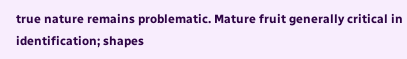true nature remains problematic. Mature fruit generally critical in identification; shapes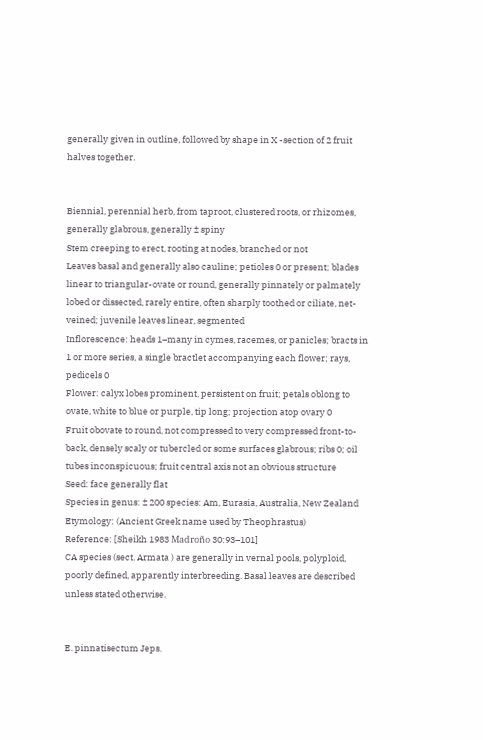generally given in outline, followed by shape in X -section of 2 fruit halves together.


Biennial, perennial herb, from taproot, clustered roots, or rhizomes, generally glabrous, generally ± spiny
Stem creeping to erect, rooting at nodes, branched or not
Leaves basal and generally also cauline; petioles 0 or present; blades linear to triangular-ovate or round, generally pinnately or palmately lobed or dissected, rarely entire, often sharply toothed or ciliate, net-veined; juvenile leaves linear, segmented
Inflorescence: heads 1–many in cymes, racemes, or panicles; bracts in 1 or more series, a single bractlet accompanying each flower; rays, pedicels 0
Flower: calyx lobes prominent, persistent on fruit; petals oblong to ovate, white to blue or purple, tip long; projection atop ovary 0
Fruit obovate to round, not compressed to very compressed front-to-back, densely scaly or tubercled or some surfaces glabrous; ribs 0; oil tubes inconspicuous; fruit central axis not an obvious structure
Seed: face generally flat
Species in genus: ± 200 species: Am, Eurasia, Australia, New Zealand
Etymology: (Ancient Greek name used by Theophrastus)
Reference: [Sheikh 1983 Madroño 30:93–101]
CA species (sect. Armata ) are generally in vernal pools, polyploid, poorly defined, apparently interbreeding. Basal leaves are described unless stated otherwise.


E. pinnatisectum Jeps.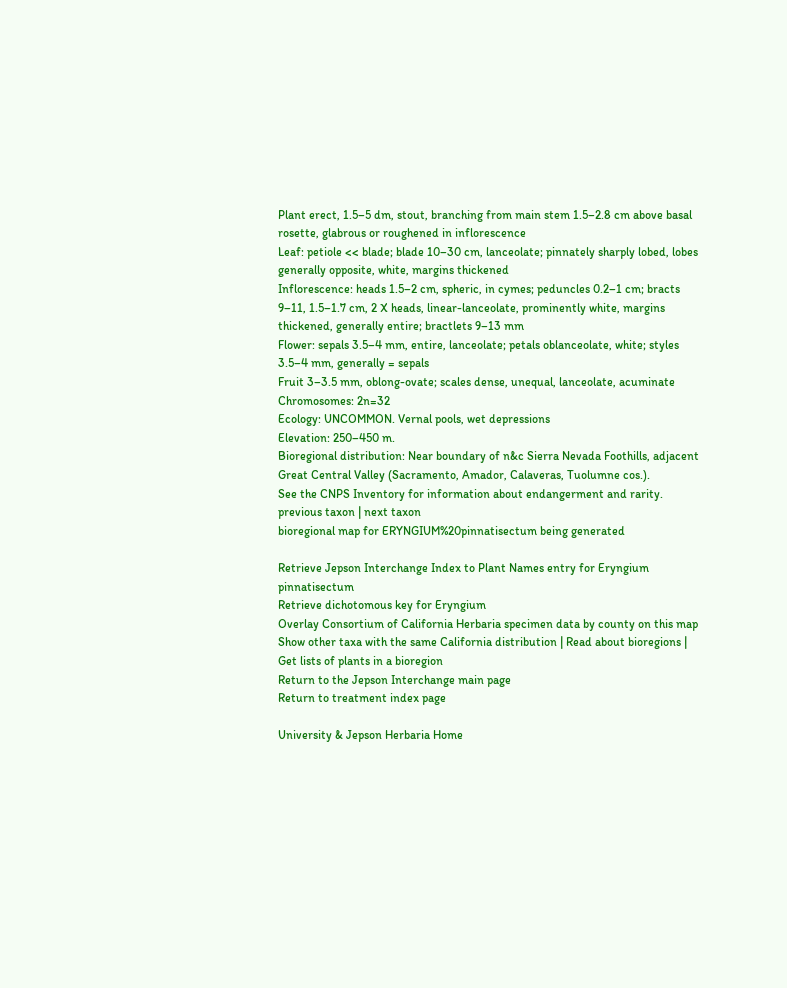Plant erect, 1.5–5 dm, stout, branching from main stem 1.5–2.8 cm above basal rosette, glabrous or roughened in inflorescence
Leaf: petiole << blade; blade 10–30 cm, lanceolate; pinnately sharply lobed, lobes generally opposite, white, margins thickened
Inflorescence: heads 1.5–2 cm, spheric, in cymes; peduncles 0.2–1 cm; bracts 9–11, 1.5–1.7 cm, 2 X heads, linear-lanceolate, prominently white, margins thickened, generally entire; bractlets 9–13 mm
Flower: sepals 3.5–4 mm, entire, lanceolate; petals oblanceolate, white; styles 3.5–4 mm, generally = sepals
Fruit 3–3.5 mm, oblong-ovate; scales dense, unequal, lanceolate, acuminate
Chromosomes: 2n=32
Ecology: UNCOMMON. Vernal pools, wet depressions
Elevation: 250–450 m.
Bioregional distribution: Near boundary of n&c Sierra Nevada Foothills, adjacent Great Central Valley (Sacramento, Amador, Calaveras, Tuolumne cos.).
See the CNPS Inventory for information about endangerment and rarity.
previous taxon | next taxon
bioregional map for ERYNGIUM%20pinnatisectum being generated

Retrieve Jepson Interchange Index to Plant Names entry for Eryngium pinnatisectum
Retrieve dichotomous key for Eryngium
Overlay Consortium of California Herbaria specimen data by county on this map
Show other taxa with the same California distribution | Read about bioregions | Get lists of plants in a bioregion
Return to the Jepson Interchange main page
Return to treatment index page

University & Jepson Herbaria Home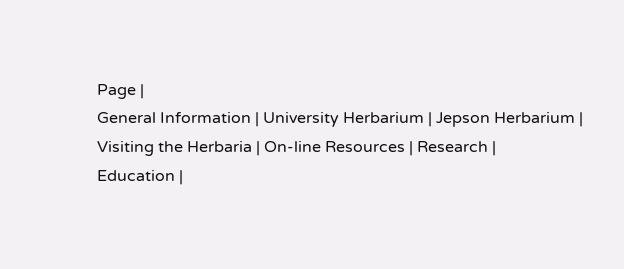Page |
General Information | University Herbarium | Jepson Herbarium |
Visiting the Herbaria | On-line Resources | Research |
Education |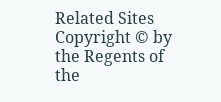Related Sites
Copyright © by the Regents of the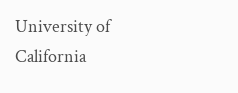University of California